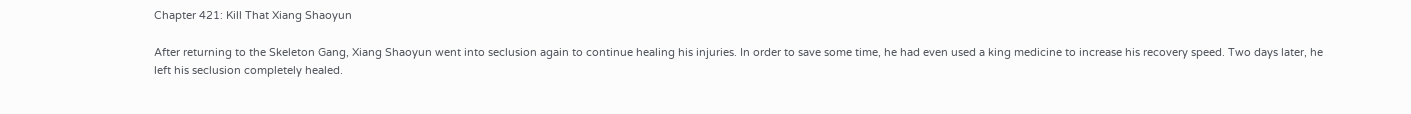Chapter 421: Kill That Xiang Shaoyun

After returning to the Skeleton Gang, Xiang Shaoyun went into seclusion again to continue healing his injuries. In order to save some time, he had even used a king medicine to increase his recovery speed. Two days later, he left his seclusion completely healed.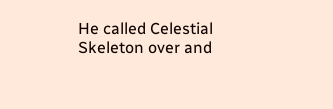He called Celestial Skeleton over and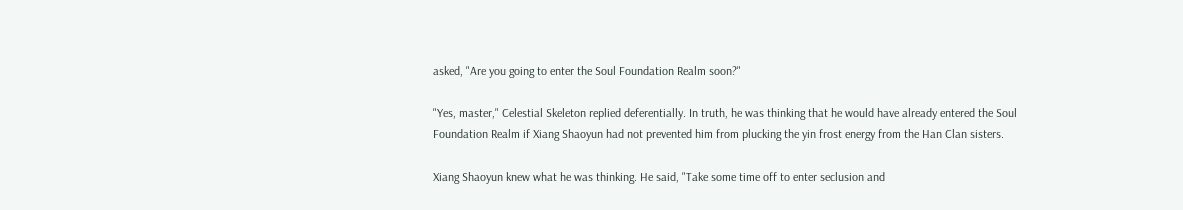asked, "Are you going to enter the Soul Foundation Realm soon?"

"Yes, master," Celestial Skeleton replied deferentially. In truth, he was thinking that he would have already entered the Soul Foundation Realm if Xiang Shaoyun had not prevented him from plucking the yin frost energy from the Han Clan sisters.

Xiang Shaoyun knew what he was thinking. He said, "Take some time off to enter seclusion and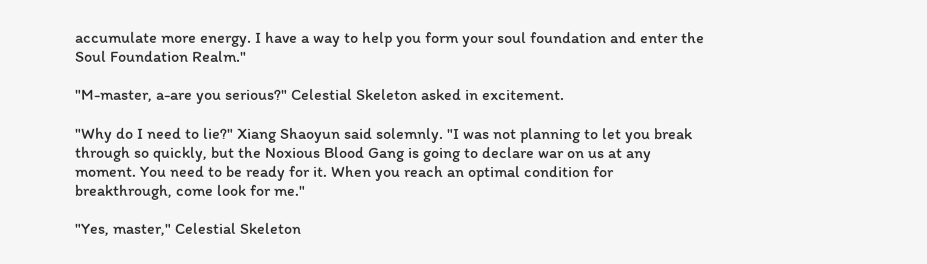accumulate more energy. I have a way to help you form your soul foundation and enter the Soul Foundation Realm."

"M-master, a-are you serious?" Celestial Skeleton asked in excitement.

"Why do I need to lie?" Xiang Shaoyun said solemnly. "I was not planning to let you break through so quickly, but the Noxious Blood Gang is going to declare war on us at any moment. You need to be ready for it. When you reach an optimal condition for breakthrough, come look for me."

"Yes, master," Celestial Skeleton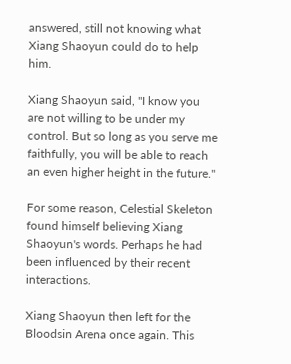answered, still not knowing what Xiang Shaoyun could do to help him.

Xiang Shaoyun said, "I know you are not willing to be under my control. But so long as you serve me faithfully, you will be able to reach an even higher height in the future."

For some reason, Celestial Skeleton found himself believing Xiang Shaoyun's words. Perhaps he had been influenced by their recent interactions.

Xiang Shaoyun then left for the Bloodsin Arena once again. This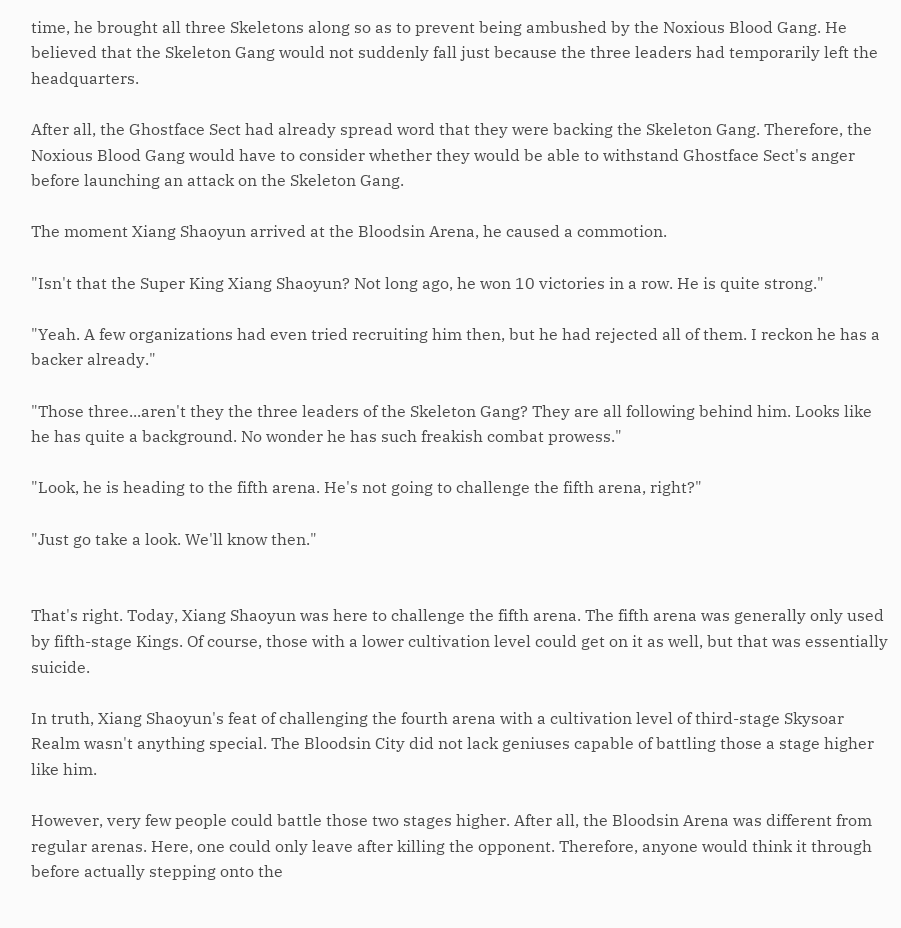time, he brought all three Skeletons along so as to prevent being ambushed by the Noxious Blood Gang. He believed that the Skeleton Gang would not suddenly fall just because the three leaders had temporarily left the headquarters.

After all, the Ghostface Sect had already spread word that they were backing the Skeleton Gang. Therefore, the Noxious Blood Gang would have to consider whether they would be able to withstand Ghostface Sect's anger before launching an attack on the Skeleton Gang.

The moment Xiang Shaoyun arrived at the Bloodsin Arena, he caused a commotion.

"Isn't that the Super King Xiang Shaoyun? Not long ago, he won 10 victories in a row. He is quite strong."

"Yeah. A few organizations had even tried recruiting him then, but he had rejected all of them. I reckon he has a backer already."

"Those three...aren't they the three leaders of the Skeleton Gang? They are all following behind him. Looks like he has quite a background. No wonder he has such freakish combat prowess."

"Look, he is heading to the fifth arena. He's not going to challenge the fifth arena, right?"

"Just go take a look. We'll know then."


That's right. Today, Xiang Shaoyun was here to challenge the fifth arena. The fifth arena was generally only used by fifth-stage Kings. Of course, those with a lower cultivation level could get on it as well, but that was essentially suicide.

In truth, Xiang Shaoyun's feat of challenging the fourth arena with a cultivation level of third-stage Skysoar Realm wasn't anything special. The Bloodsin City did not lack geniuses capable of battling those a stage higher like him.

However, very few people could battle those two stages higher. After all, the Bloodsin Arena was different from regular arenas. Here, one could only leave after killing the opponent. Therefore, anyone would think it through before actually stepping onto the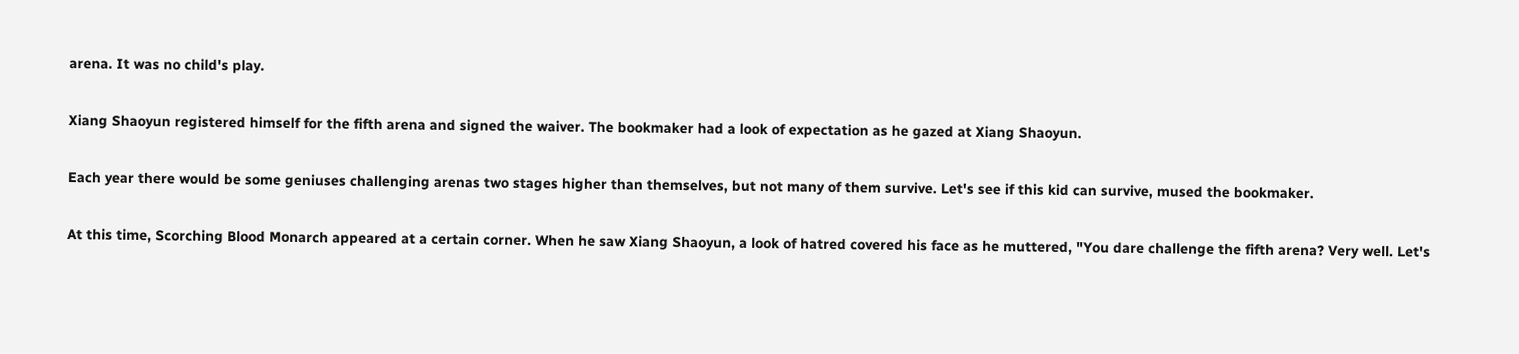arena. It was no child's play.

Xiang Shaoyun registered himself for the fifth arena and signed the waiver. The bookmaker had a look of expectation as he gazed at Xiang Shaoyun.

Each year there would be some geniuses challenging arenas two stages higher than themselves, but not many of them survive. Let's see if this kid can survive, mused the bookmaker.

At this time, Scorching Blood Monarch appeared at a certain corner. When he saw Xiang Shaoyun, a look of hatred covered his face as he muttered, "You dare challenge the fifth arena? Very well. Let's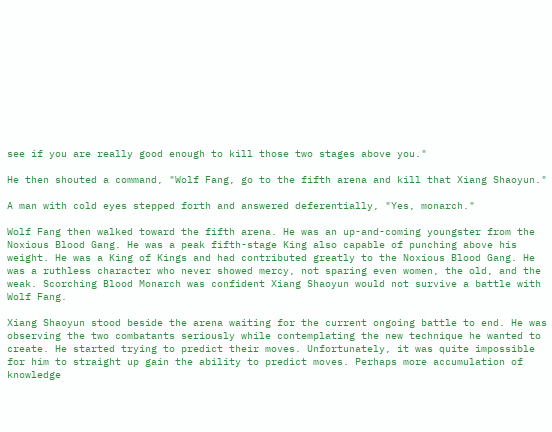see if you are really good enough to kill those two stages above you."

He then shouted a command, "Wolf Fang, go to the fifth arena and kill that Xiang Shaoyun."

A man with cold eyes stepped forth and answered deferentially, "Yes, monarch."

Wolf Fang then walked toward the fifth arena. He was an up-and-coming youngster from the Noxious Blood Gang. He was a peak fifth-stage King also capable of punching above his weight. He was a King of Kings and had contributed greatly to the Noxious Blood Gang. He was a ruthless character who never showed mercy, not sparing even women, the old, and the weak. Scorching Blood Monarch was confident Xiang Shaoyun would not survive a battle with Wolf Fang.

Xiang Shaoyun stood beside the arena waiting for the current ongoing battle to end. He was observing the two combatants seriously while contemplating the new technique he wanted to create. He started trying to predict their moves. Unfortunately, it was quite impossible for him to straight up gain the ability to predict moves. Perhaps more accumulation of knowledge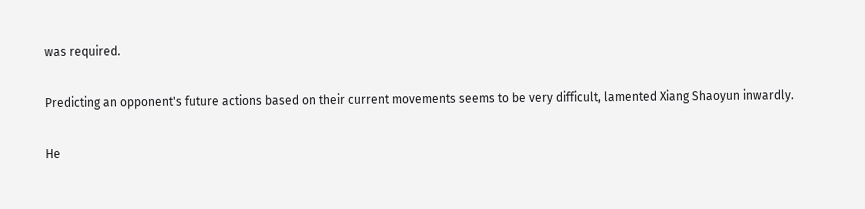was required.

Predicting an opponent's future actions based on their current movements seems to be very difficult, lamented Xiang Shaoyun inwardly.

He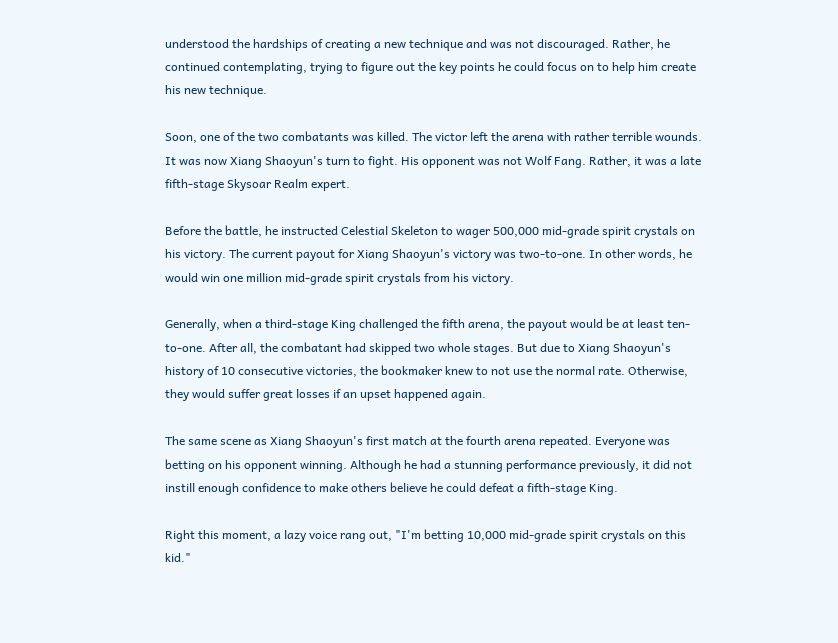understood the hardships of creating a new technique and was not discouraged. Rather, he continued contemplating, trying to figure out the key points he could focus on to help him create his new technique.

Soon, one of the two combatants was killed. The victor left the arena with rather terrible wounds. It was now Xiang Shaoyun's turn to fight. His opponent was not Wolf Fang. Rather, it was a late fifth-stage Skysoar Realm expert.

Before the battle, he instructed Celestial Skeleton to wager 500,000 mid-grade spirit crystals on his victory. The current payout for Xiang Shaoyun's victory was two-to-one. In other words, he would win one million mid-grade spirit crystals from his victory.

Generally, when a third-stage King challenged the fifth arena, the payout would be at least ten-to-one. After all, the combatant had skipped two whole stages. But due to Xiang Shaoyun's history of 10 consecutive victories, the bookmaker knew to not use the normal rate. Otherwise, they would suffer great losses if an upset happened again.

The same scene as Xiang Shaoyun's first match at the fourth arena repeated. Everyone was betting on his opponent winning. Although he had a stunning performance previously, it did not instill enough confidence to make others believe he could defeat a fifth-stage King.

Right this moment, a lazy voice rang out, "I'm betting 10,000 mid-grade spirit crystals on this kid."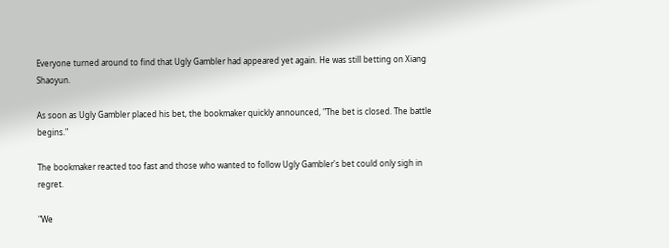Everyone turned around to find that Ugly Gambler had appeared yet again. He was still betting on Xiang Shaoyun.

As soon as Ugly Gambler placed his bet, the bookmaker quickly announced, "The bet is closed. The battle begins."

The bookmaker reacted too fast and those who wanted to follow Ugly Gambler's bet could only sigh in regret.

"We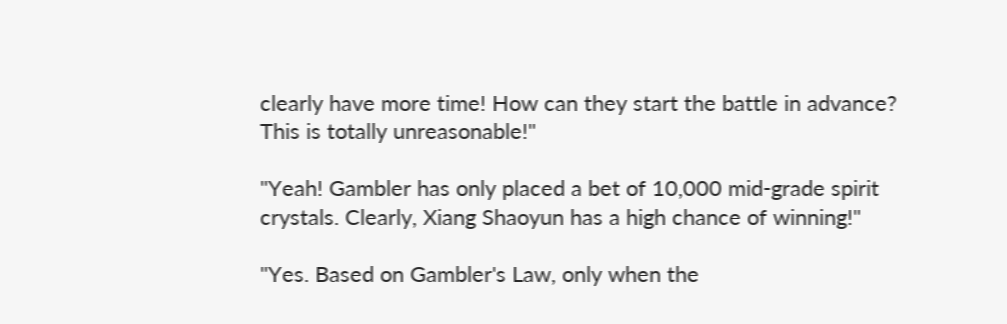clearly have more time! How can they start the battle in advance? This is totally unreasonable!"

"Yeah! Gambler has only placed a bet of 10,000 mid-grade spirit crystals. Clearly, Xiang Shaoyun has a high chance of winning!"

"Yes. Based on Gambler's Law, only when the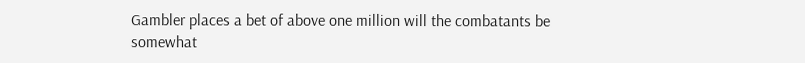Gambler places a bet of above one million will the combatants be somewhat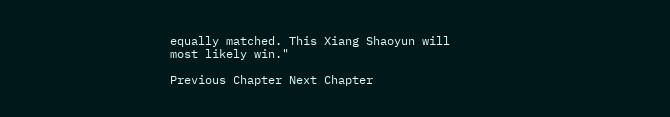equally matched. This Xiang Shaoyun will most likely win."

Previous Chapter Next Chapter